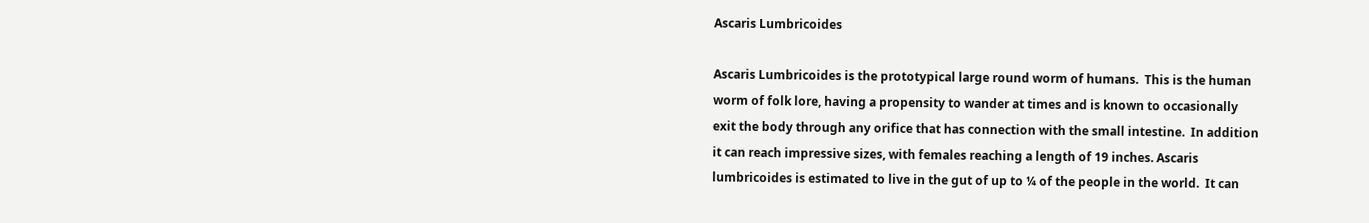Ascaris Lumbricoides

Ascaris Lumbricoides is the prototypical large round worm of humans.  This is the human worm of folk lore, having a propensity to wander at times and is known to occasionally exit the body through any orifice that has connection with the small intestine.  In addition it can reach impressive sizes, with females reaching a length of 19 inches. Ascaris lumbricoides is estimated to live in the gut of up to ¼ of the people in the world.  It can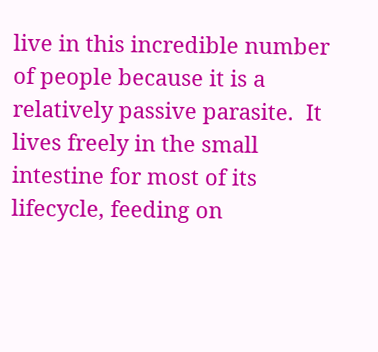live in this incredible number of people because it is a relatively passive parasite.  It lives freely in the small intestine for most of its lifecycle, feeding on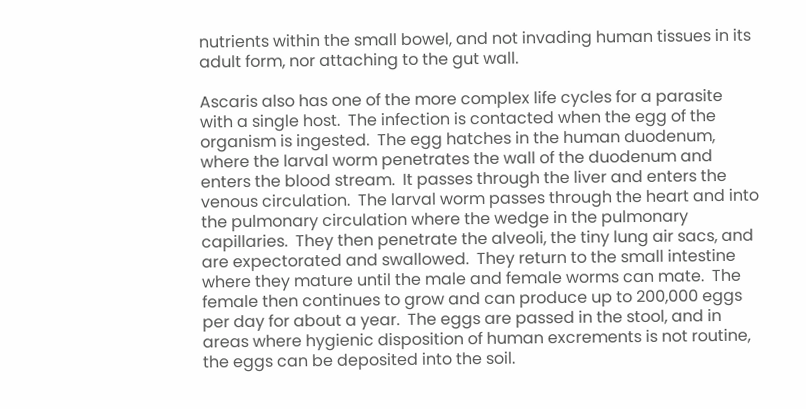nutrients within the small bowel, and not invading human tissues in its adult form, nor attaching to the gut wall.

Ascaris also has one of the more complex life cycles for a parasite with a single host.  The infection is contacted when the egg of the organism is ingested.  The egg hatches in the human duodenum, where the larval worm penetrates the wall of the duodenum and enters the blood stream.  It passes through the liver and enters the venous circulation.  The larval worm passes through the heart and into the pulmonary circulation where the wedge in the pulmonary capillaries.  They then penetrate the alveoli, the tiny lung air sacs, and are expectorated and swallowed.  They return to the small intestine where they mature until the male and female worms can mate.  The female then continues to grow and can produce up to 200,000 eggs per day for about a year.  The eggs are passed in the stool, and in areas where hygienic disposition of human excrements is not routine, the eggs can be deposited into the soil.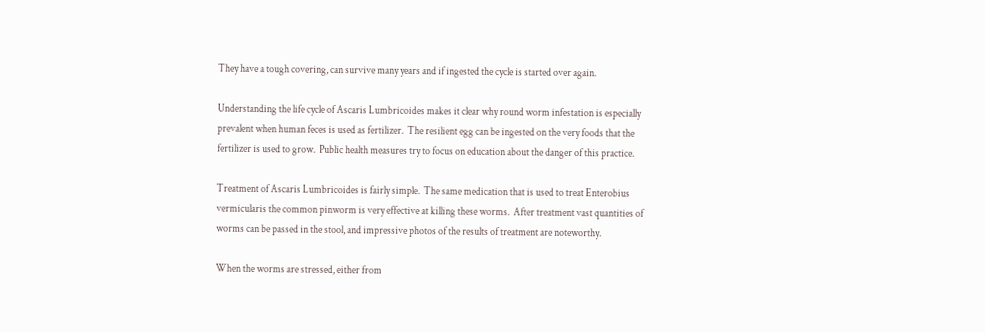They have a tough covering, can survive many years and if ingested the cycle is started over again.

Understanding the life cycle of Ascaris Lumbricoides makes it clear why round worm infestation is especially prevalent when human feces is used as fertilizer.  The resilient egg can be ingested on the very foods that the fertilizer is used to grow.  Public health measures try to focus on education about the danger of this practice.

Treatment of Ascaris Lumbricoides is fairly simple.  The same medication that is used to treat Enterobius vermicularis the common pinworm is very effective at killing these worms.  After treatment vast quantities of worms can be passed in the stool, and impressive photos of the results of treatment are noteworthy.

When the worms are stressed, either from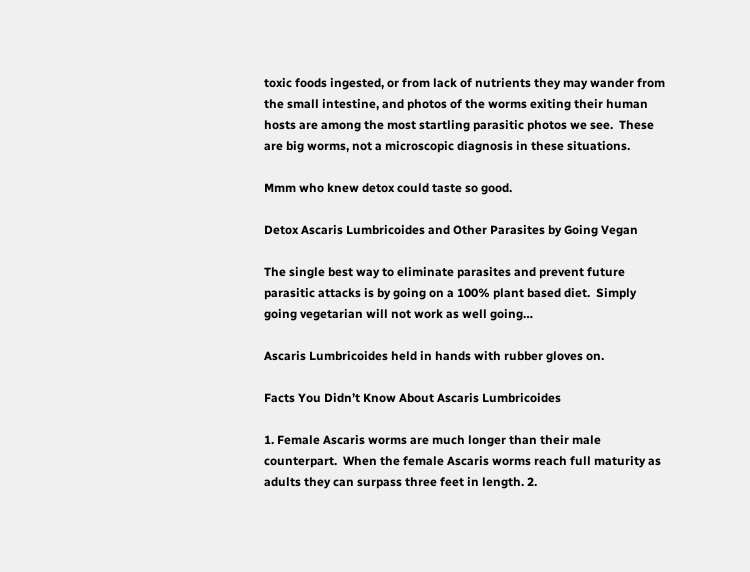toxic foods ingested, or from lack of nutrients they may wander from the small intestine, and photos of the worms exiting their human hosts are among the most startling parasitic photos we see.  These are big worms, not a microscopic diagnosis in these situations.

Mmm who knew detox could taste so good.

Detox Ascaris Lumbricoides and Other Parasites by Going Vegan

The single best way to eliminate parasites and prevent future parasitic attacks is by going on a 100% plant based diet.  Simply going vegetarian will not work as well going…

Ascaris Lumbricoides held in hands with rubber gloves on.

Facts You Didn’t Know About Ascaris Lumbricoides

1. Female Ascaris worms are much longer than their male counterpart.  When the female Ascaris worms reach full maturity as adults they can surpass three feet in length. 2.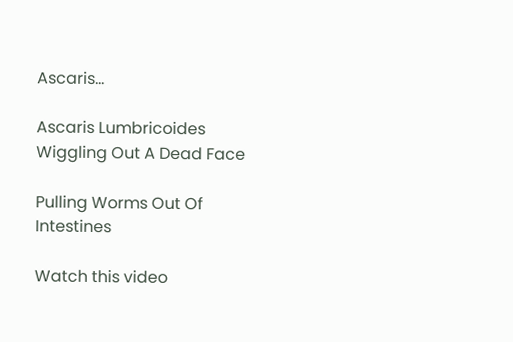Ascaris…

Ascaris Lumbricoides Wiggling Out A Dead Face

Pulling Worms Out Of Intestines

Watch this video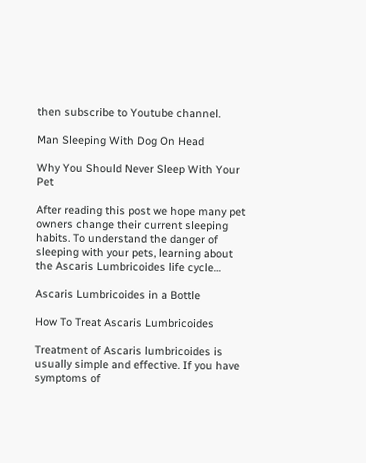then subscribe to Youtube channel.

Man Sleeping With Dog On Head

Why You Should Never Sleep With Your Pet

After reading this post we hope many pet owners change their current sleeping habits. To understand the danger of sleeping with your pets, learning about the Ascaris Lumbricoides life cycle…

Ascaris Lumbricoides in a Bottle

How To Treat Ascaris Lumbricoides

Treatment of Ascaris lumbricoides is usually simple and effective. If you have symptoms of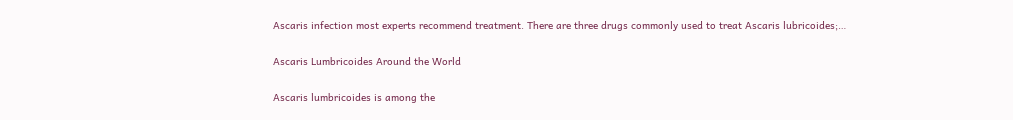Ascaris infection most experts recommend treatment. There are three drugs commonly used to treat Ascaris lubricoides;…

Ascaris Lumbricoides Around the World

Ascaris lumbricoides is among the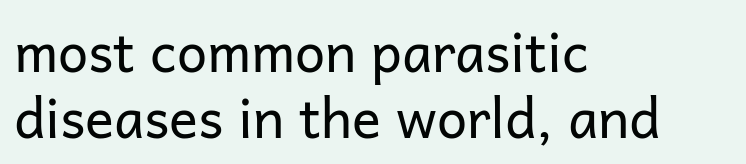most common parasitic diseases in the world, and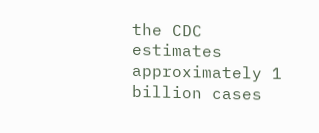the CDC estimates approximately 1 billion cases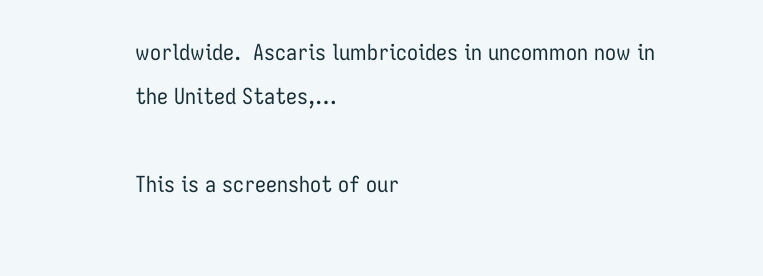worldwide.  Ascaris lumbricoides in uncommon now in the United States,…

This is a screenshot of our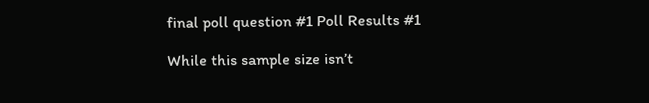final poll question #1 Poll Results #1

While this sample size isn’t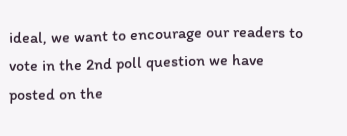ideal, we want to encourage our readers to vote in the 2nd poll question we have posted on the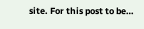site. For this post to be…